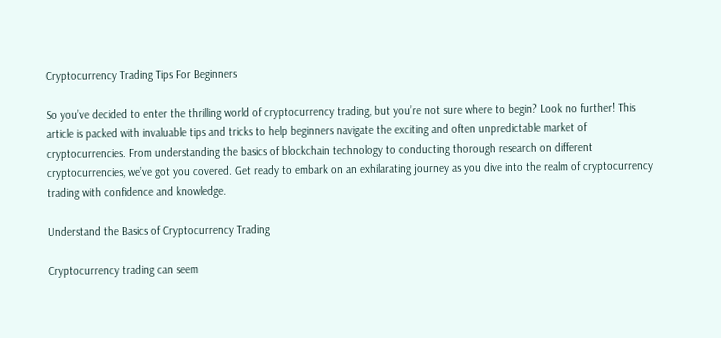Cryptocurrency Trading Tips For Beginners

So you’ve decided to enter the thrilling world of cryptocurrency trading, but you’re not sure where to begin? Look no further! This article is packed with invaluable tips and tricks to help beginners navigate the exciting and often unpredictable market of cryptocurrencies. From understanding the basics of blockchain technology to conducting thorough research on different cryptocurrencies, we’ve got you covered. Get ready to embark on an exhilarating journey as you dive into the realm of cryptocurrency trading with confidence and knowledge.

Understand the Basics of Cryptocurrency Trading

Cryptocurrency trading can seem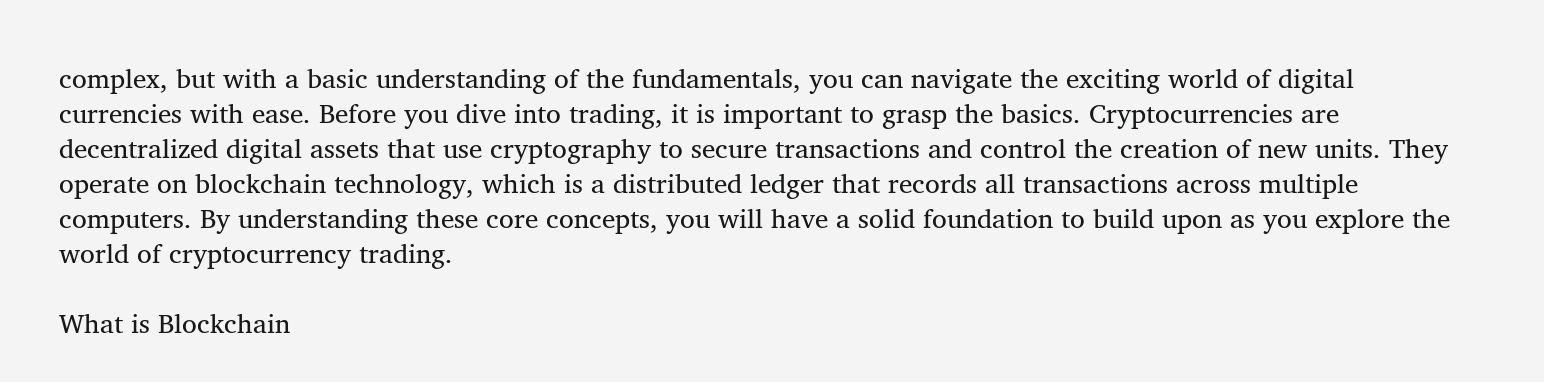complex, but with a basic understanding of the fundamentals, you can navigate the exciting world of digital currencies with ease. Before you dive into trading, it is important to grasp the basics. Cryptocurrencies are decentralized digital assets that use cryptography to secure transactions and control the creation of new units. They operate on blockchain technology, which is a distributed ledger that records all transactions across multiple computers. By understanding these core concepts, you will have a solid foundation to build upon as you explore the world of cryptocurrency trading.

What is Blockchain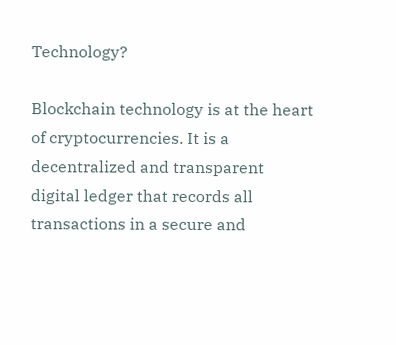Technology?

Blockchain technology is at the heart of cryptocurrencies. It is a decentralized and transparent digital ledger that records all transactions in a secure and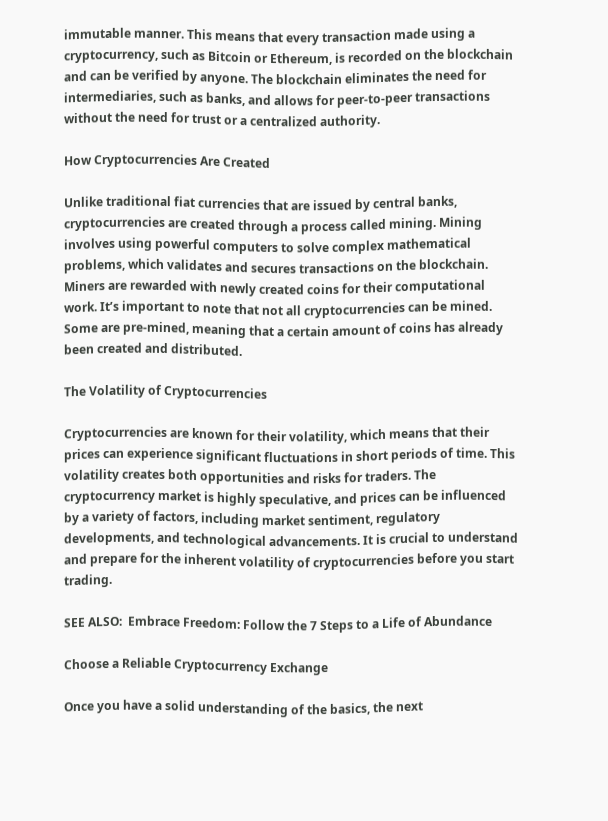immutable manner. This means that every transaction made using a cryptocurrency, such as Bitcoin or Ethereum, is recorded on the blockchain and can be verified by anyone. The blockchain eliminates the need for intermediaries, such as banks, and allows for peer-to-peer transactions without the need for trust or a centralized authority.

How Cryptocurrencies Are Created

Unlike traditional fiat currencies that are issued by central banks, cryptocurrencies are created through a process called mining. Mining involves using powerful computers to solve complex mathematical problems, which validates and secures transactions on the blockchain. Miners are rewarded with newly created coins for their computational work. It’s important to note that not all cryptocurrencies can be mined. Some are pre-mined, meaning that a certain amount of coins has already been created and distributed.

The Volatility of Cryptocurrencies

Cryptocurrencies are known for their volatility, which means that their prices can experience significant fluctuations in short periods of time. This volatility creates both opportunities and risks for traders. The cryptocurrency market is highly speculative, and prices can be influenced by a variety of factors, including market sentiment, regulatory developments, and technological advancements. It is crucial to understand and prepare for the inherent volatility of cryptocurrencies before you start trading.

SEE ALSO:  Embrace Freedom: Follow the 7 Steps to a Life of Abundance

Choose a Reliable Cryptocurrency Exchange

Once you have a solid understanding of the basics, the next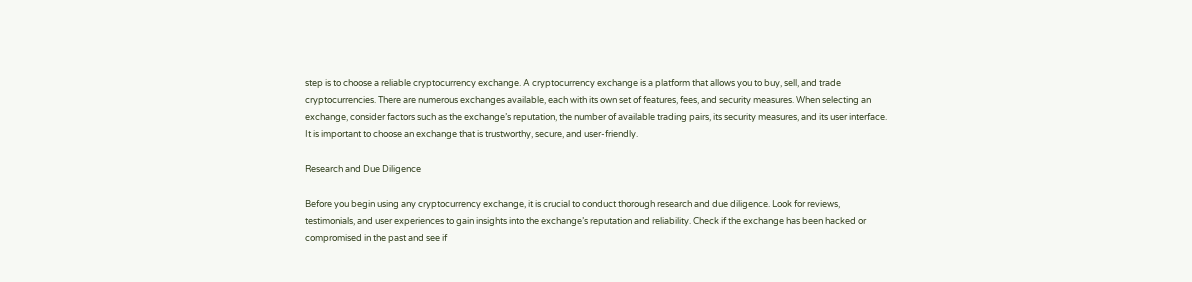step is to choose a reliable cryptocurrency exchange. A cryptocurrency exchange is a platform that allows you to buy, sell, and trade cryptocurrencies. There are numerous exchanges available, each with its own set of features, fees, and security measures. When selecting an exchange, consider factors such as the exchange’s reputation, the number of available trading pairs, its security measures, and its user interface. It is important to choose an exchange that is trustworthy, secure, and user-friendly.

Research and Due Diligence

Before you begin using any cryptocurrency exchange, it is crucial to conduct thorough research and due diligence. Look for reviews, testimonials, and user experiences to gain insights into the exchange’s reputation and reliability. Check if the exchange has been hacked or compromised in the past and see if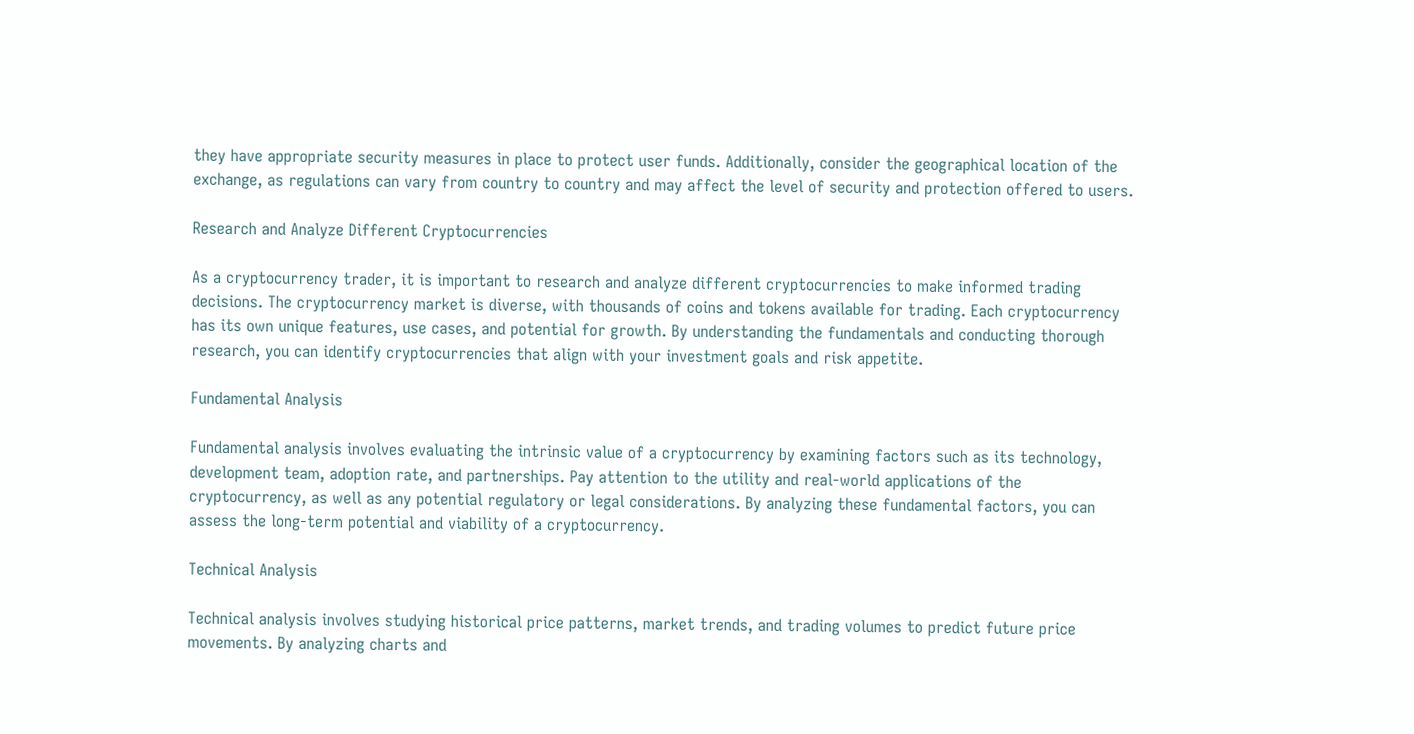they have appropriate security measures in place to protect user funds. Additionally, consider the geographical location of the exchange, as regulations can vary from country to country and may affect the level of security and protection offered to users.

Research and Analyze Different Cryptocurrencies

As a cryptocurrency trader, it is important to research and analyze different cryptocurrencies to make informed trading decisions. The cryptocurrency market is diverse, with thousands of coins and tokens available for trading. Each cryptocurrency has its own unique features, use cases, and potential for growth. By understanding the fundamentals and conducting thorough research, you can identify cryptocurrencies that align with your investment goals and risk appetite.

Fundamental Analysis

Fundamental analysis involves evaluating the intrinsic value of a cryptocurrency by examining factors such as its technology, development team, adoption rate, and partnerships. Pay attention to the utility and real-world applications of the cryptocurrency, as well as any potential regulatory or legal considerations. By analyzing these fundamental factors, you can assess the long-term potential and viability of a cryptocurrency.

Technical Analysis

Technical analysis involves studying historical price patterns, market trends, and trading volumes to predict future price movements. By analyzing charts and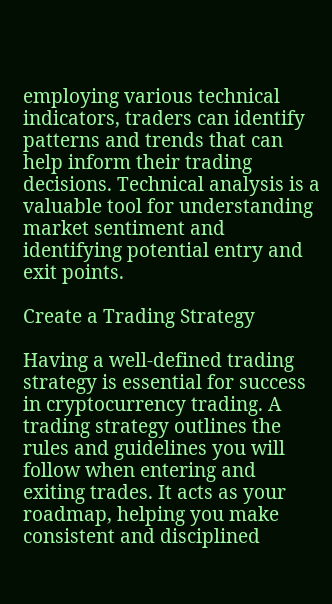employing various technical indicators, traders can identify patterns and trends that can help inform their trading decisions. Technical analysis is a valuable tool for understanding market sentiment and identifying potential entry and exit points.

Create a Trading Strategy

Having a well-defined trading strategy is essential for success in cryptocurrency trading. A trading strategy outlines the rules and guidelines you will follow when entering and exiting trades. It acts as your roadmap, helping you make consistent and disciplined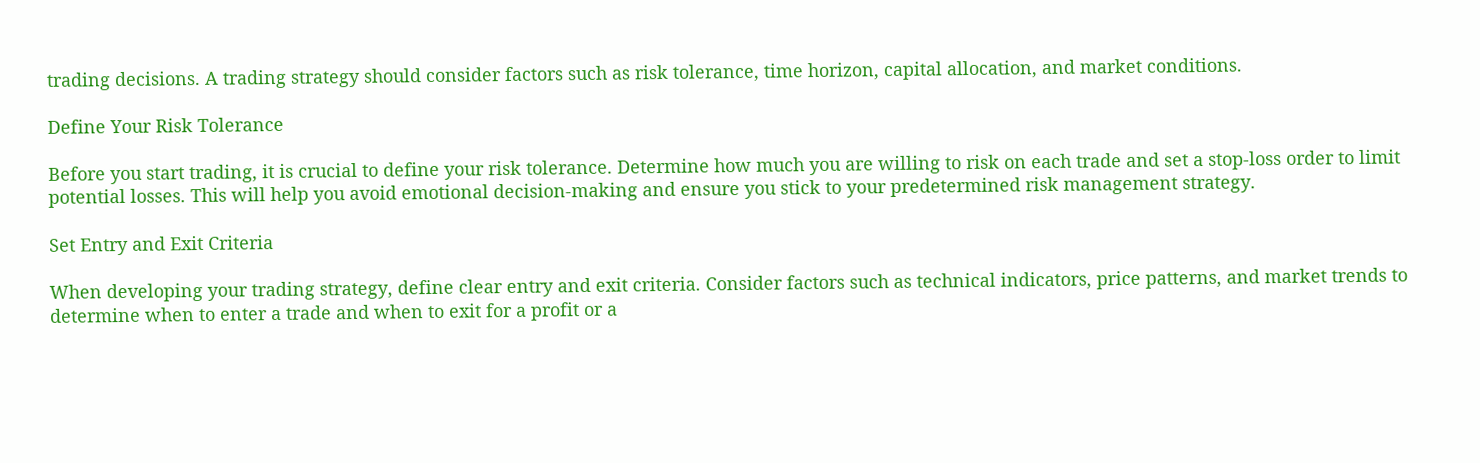trading decisions. A trading strategy should consider factors such as risk tolerance, time horizon, capital allocation, and market conditions.

Define Your Risk Tolerance

Before you start trading, it is crucial to define your risk tolerance. Determine how much you are willing to risk on each trade and set a stop-loss order to limit potential losses. This will help you avoid emotional decision-making and ensure you stick to your predetermined risk management strategy.

Set Entry and Exit Criteria

When developing your trading strategy, define clear entry and exit criteria. Consider factors such as technical indicators, price patterns, and market trends to determine when to enter a trade and when to exit for a profit or a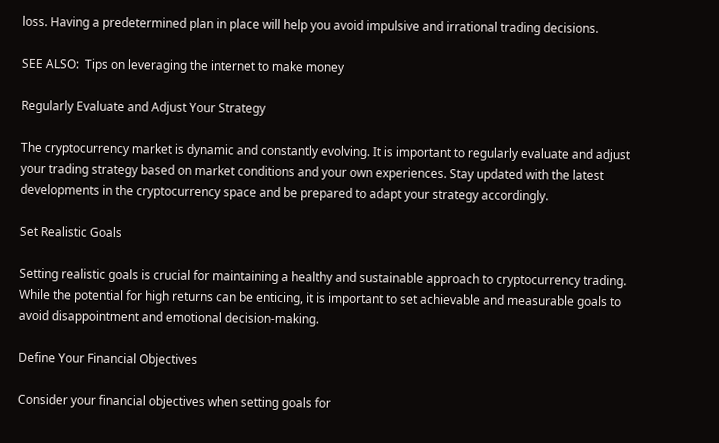loss. Having a predetermined plan in place will help you avoid impulsive and irrational trading decisions.

SEE ALSO:  Tips on leveraging the internet to make money

Regularly Evaluate and Adjust Your Strategy

The cryptocurrency market is dynamic and constantly evolving. It is important to regularly evaluate and adjust your trading strategy based on market conditions and your own experiences. Stay updated with the latest developments in the cryptocurrency space and be prepared to adapt your strategy accordingly.

Set Realistic Goals

Setting realistic goals is crucial for maintaining a healthy and sustainable approach to cryptocurrency trading. While the potential for high returns can be enticing, it is important to set achievable and measurable goals to avoid disappointment and emotional decision-making.

Define Your Financial Objectives

Consider your financial objectives when setting goals for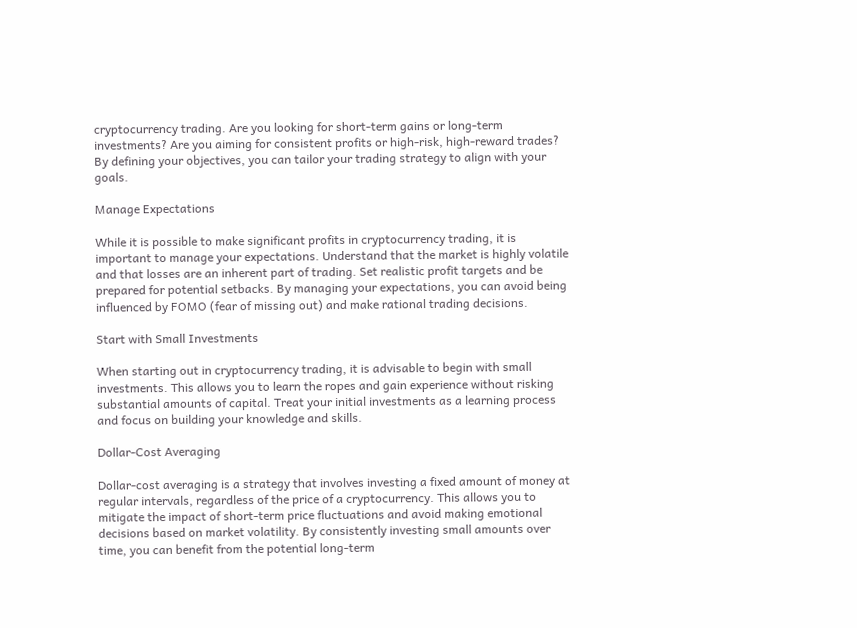cryptocurrency trading. Are you looking for short-term gains or long-term investments? Are you aiming for consistent profits or high-risk, high-reward trades? By defining your objectives, you can tailor your trading strategy to align with your goals.

Manage Expectations

While it is possible to make significant profits in cryptocurrency trading, it is important to manage your expectations. Understand that the market is highly volatile and that losses are an inherent part of trading. Set realistic profit targets and be prepared for potential setbacks. By managing your expectations, you can avoid being influenced by FOMO (fear of missing out) and make rational trading decisions.

Start with Small Investments

When starting out in cryptocurrency trading, it is advisable to begin with small investments. This allows you to learn the ropes and gain experience without risking substantial amounts of capital. Treat your initial investments as a learning process and focus on building your knowledge and skills.

Dollar-Cost Averaging

Dollar-cost averaging is a strategy that involves investing a fixed amount of money at regular intervals, regardless of the price of a cryptocurrency. This allows you to mitigate the impact of short-term price fluctuations and avoid making emotional decisions based on market volatility. By consistently investing small amounts over time, you can benefit from the potential long-term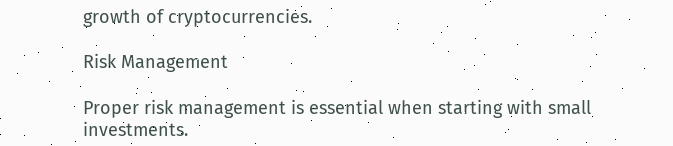growth of cryptocurrencies.

Risk Management

Proper risk management is essential when starting with small investments.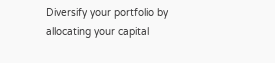Diversify your portfolio by allocating your capital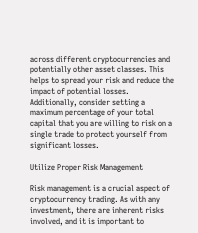across different cryptocurrencies and potentially other asset classes. This helps to spread your risk and reduce the impact of potential losses. Additionally, consider setting a maximum percentage of your total capital that you are willing to risk on a single trade to protect yourself from significant losses.

Utilize Proper Risk Management

Risk management is a crucial aspect of cryptocurrency trading. As with any investment, there are inherent risks involved, and it is important to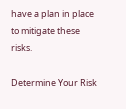have a plan in place to mitigate these risks.

Determine Your Risk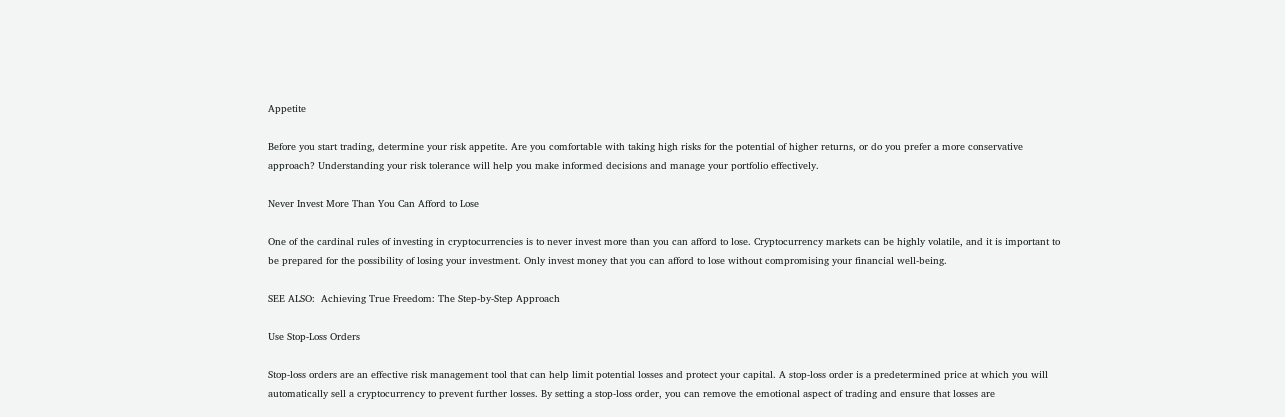Appetite

Before you start trading, determine your risk appetite. Are you comfortable with taking high risks for the potential of higher returns, or do you prefer a more conservative approach? Understanding your risk tolerance will help you make informed decisions and manage your portfolio effectively.

Never Invest More Than You Can Afford to Lose

One of the cardinal rules of investing in cryptocurrencies is to never invest more than you can afford to lose. Cryptocurrency markets can be highly volatile, and it is important to be prepared for the possibility of losing your investment. Only invest money that you can afford to lose without compromising your financial well-being.

SEE ALSO:  Achieving True Freedom: The Step-by-Step Approach

Use Stop-Loss Orders

Stop-loss orders are an effective risk management tool that can help limit potential losses and protect your capital. A stop-loss order is a predetermined price at which you will automatically sell a cryptocurrency to prevent further losses. By setting a stop-loss order, you can remove the emotional aspect of trading and ensure that losses are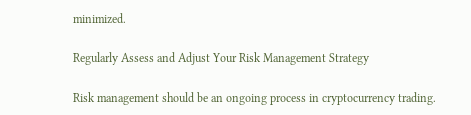minimized.

Regularly Assess and Adjust Your Risk Management Strategy

Risk management should be an ongoing process in cryptocurrency trading.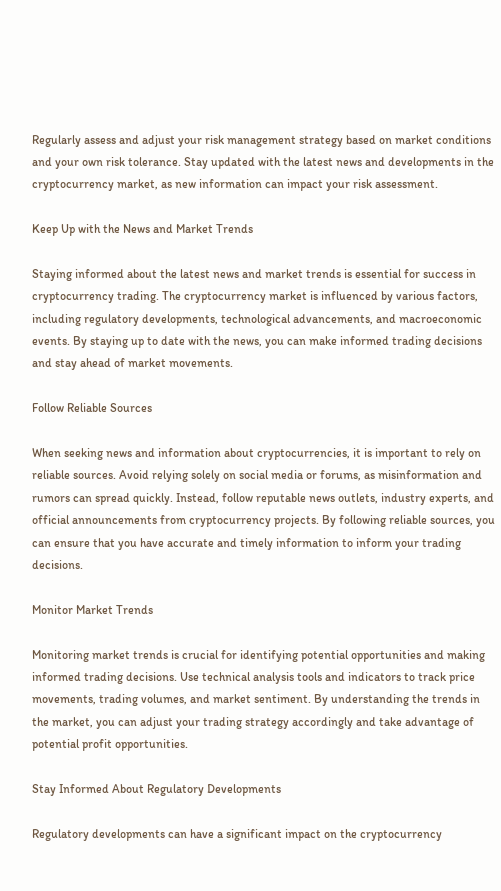Regularly assess and adjust your risk management strategy based on market conditions and your own risk tolerance. Stay updated with the latest news and developments in the cryptocurrency market, as new information can impact your risk assessment.

Keep Up with the News and Market Trends

Staying informed about the latest news and market trends is essential for success in cryptocurrency trading. The cryptocurrency market is influenced by various factors, including regulatory developments, technological advancements, and macroeconomic events. By staying up to date with the news, you can make informed trading decisions and stay ahead of market movements.

Follow Reliable Sources

When seeking news and information about cryptocurrencies, it is important to rely on reliable sources. Avoid relying solely on social media or forums, as misinformation and rumors can spread quickly. Instead, follow reputable news outlets, industry experts, and official announcements from cryptocurrency projects. By following reliable sources, you can ensure that you have accurate and timely information to inform your trading decisions.

Monitor Market Trends

Monitoring market trends is crucial for identifying potential opportunities and making informed trading decisions. Use technical analysis tools and indicators to track price movements, trading volumes, and market sentiment. By understanding the trends in the market, you can adjust your trading strategy accordingly and take advantage of potential profit opportunities.

Stay Informed About Regulatory Developments

Regulatory developments can have a significant impact on the cryptocurrency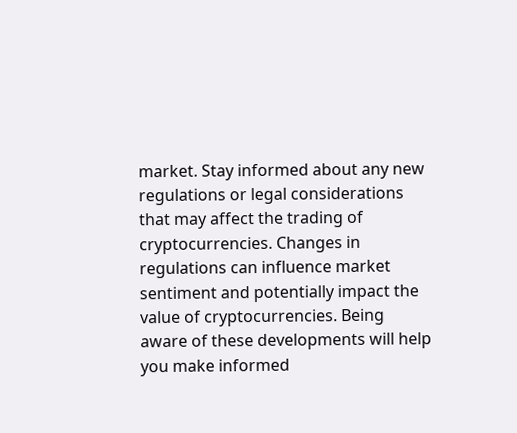market. Stay informed about any new regulations or legal considerations that may affect the trading of cryptocurrencies. Changes in regulations can influence market sentiment and potentially impact the value of cryptocurrencies. Being aware of these developments will help you make informed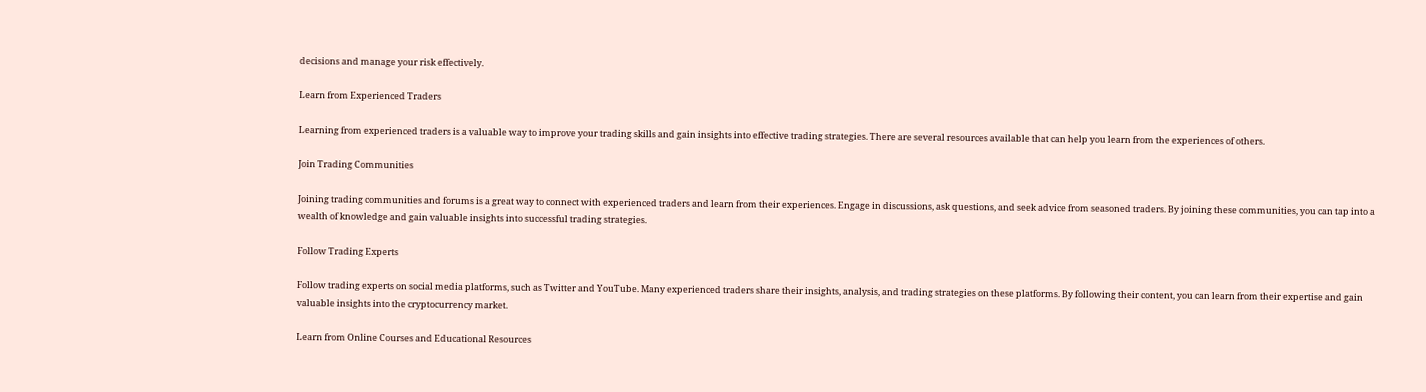decisions and manage your risk effectively.

Learn from Experienced Traders

Learning from experienced traders is a valuable way to improve your trading skills and gain insights into effective trading strategies. There are several resources available that can help you learn from the experiences of others.

Join Trading Communities

Joining trading communities and forums is a great way to connect with experienced traders and learn from their experiences. Engage in discussions, ask questions, and seek advice from seasoned traders. By joining these communities, you can tap into a wealth of knowledge and gain valuable insights into successful trading strategies.

Follow Trading Experts

Follow trading experts on social media platforms, such as Twitter and YouTube. Many experienced traders share their insights, analysis, and trading strategies on these platforms. By following their content, you can learn from their expertise and gain valuable insights into the cryptocurrency market.

Learn from Online Courses and Educational Resources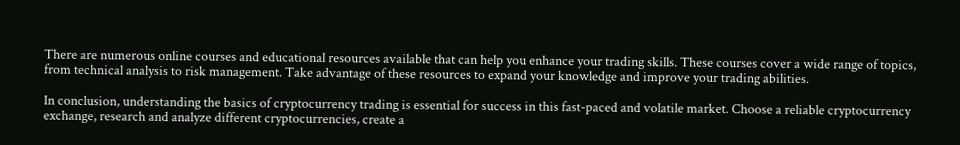There are numerous online courses and educational resources available that can help you enhance your trading skills. These courses cover a wide range of topics, from technical analysis to risk management. Take advantage of these resources to expand your knowledge and improve your trading abilities.

In conclusion, understanding the basics of cryptocurrency trading is essential for success in this fast-paced and volatile market. Choose a reliable cryptocurrency exchange, research and analyze different cryptocurrencies, create a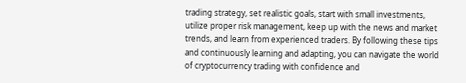trading strategy, set realistic goals, start with small investments, utilize proper risk management, keep up with the news and market trends, and learn from experienced traders. By following these tips and continuously learning and adapting, you can navigate the world of cryptocurrency trading with confidence and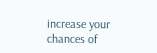increase your chances of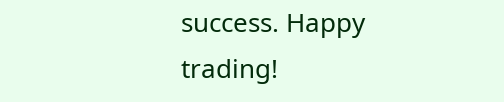success. Happy trading!